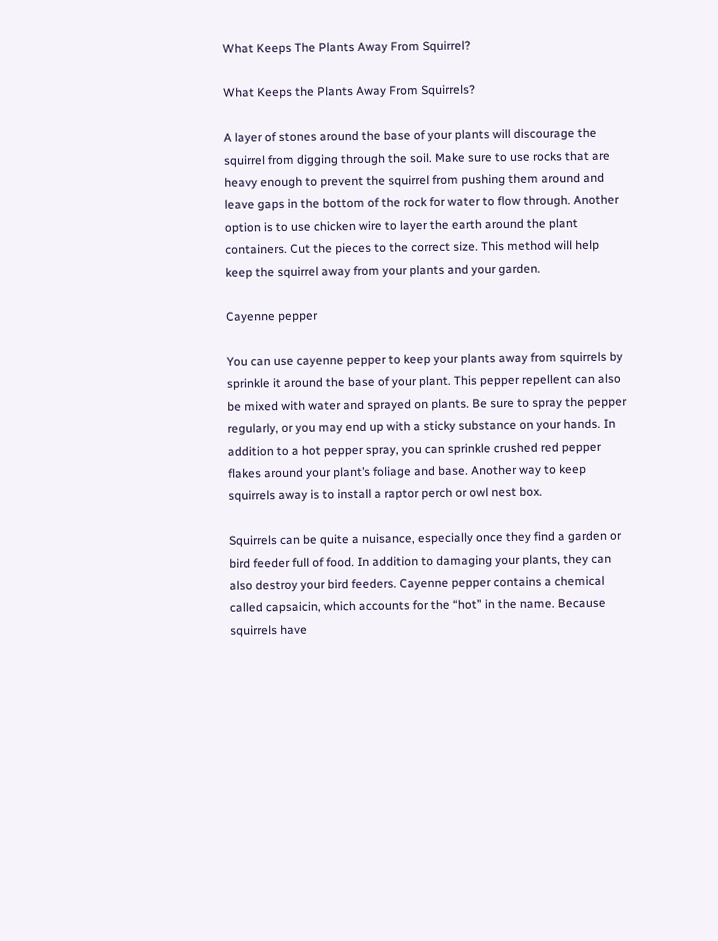What Keeps The Plants Away From Squirrel?

What Keeps the Plants Away From Squirrels?

A layer of stones around the base of your plants will discourage the squirrel from digging through the soil. Make sure to use rocks that are heavy enough to prevent the squirrel from pushing them around and leave gaps in the bottom of the rock for water to flow through. Another option is to use chicken wire to layer the earth around the plant containers. Cut the pieces to the correct size. This method will help keep the squirrel away from your plants and your garden.

Cayenne pepper

You can use cayenne pepper to keep your plants away from squirrels by sprinkle it around the base of your plant. This pepper repellent can also be mixed with water and sprayed on plants. Be sure to spray the pepper regularly, or you may end up with a sticky substance on your hands. In addition to a hot pepper spray, you can sprinkle crushed red pepper flakes around your plant’s foliage and base. Another way to keep squirrels away is to install a raptor perch or owl nest box.

Squirrels can be quite a nuisance, especially once they find a garden or bird feeder full of food. In addition to damaging your plants, they can also destroy your bird feeders. Cayenne pepper contains a chemical called capsaicin, which accounts for the “hot” in the name. Because squirrels have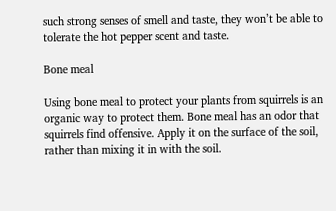such strong senses of smell and taste, they won’t be able to tolerate the hot pepper scent and taste.

Bone meal

Using bone meal to protect your plants from squirrels is an organic way to protect them. Bone meal has an odor that squirrels find offensive. Apply it on the surface of the soil, rather than mixing it in with the soil.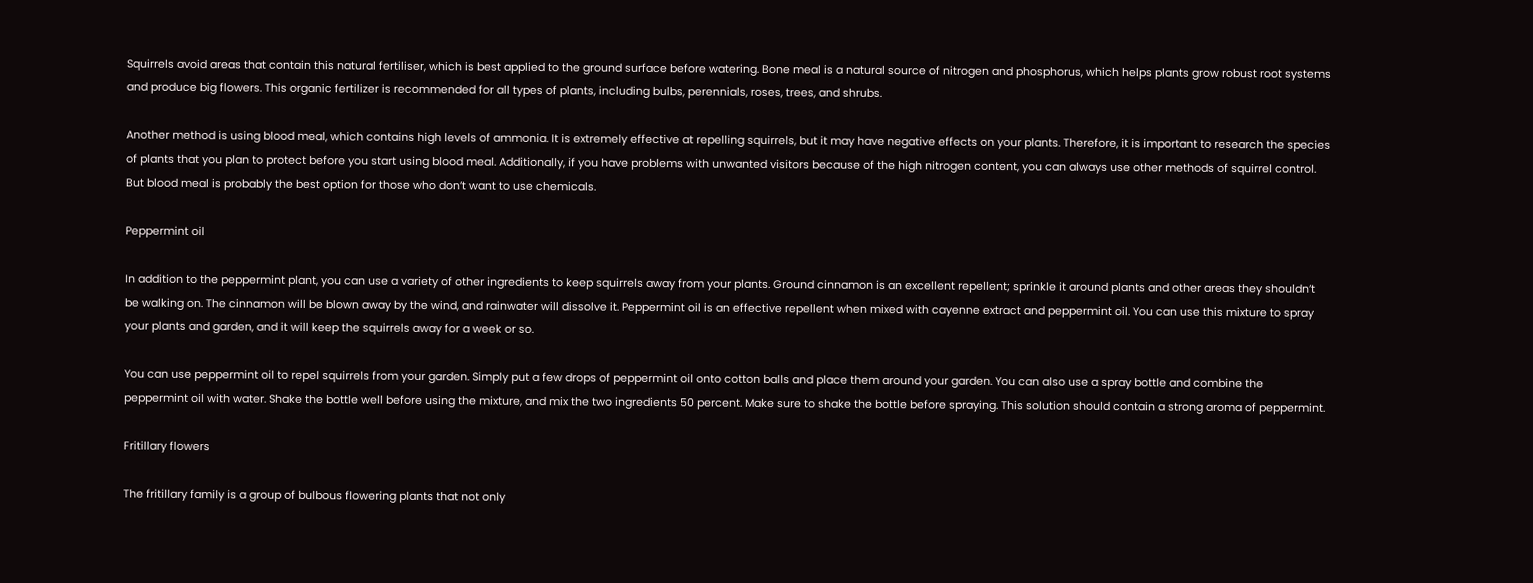Squirrels avoid areas that contain this natural fertiliser, which is best applied to the ground surface before watering. Bone meal is a natural source of nitrogen and phosphorus, which helps plants grow robust root systems and produce big flowers. This organic fertilizer is recommended for all types of plants, including bulbs, perennials, roses, trees, and shrubs.

Another method is using blood meal, which contains high levels of ammonia. It is extremely effective at repelling squirrels, but it may have negative effects on your plants. Therefore, it is important to research the species of plants that you plan to protect before you start using blood meal. Additionally, if you have problems with unwanted visitors because of the high nitrogen content, you can always use other methods of squirrel control. But blood meal is probably the best option for those who don’t want to use chemicals.

Peppermint oil

In addition to the peppermint plant, you can use a variety of other ingredients to keep squirrels away from your plants. Ground cinnamon is an excellent repellent; sprinkle it around plants and other areas they shouldn’t be walking on. The cinnamon will be blown away by the wind, and rainwater will dissolve it. Peppermint oil is an effective repellent when mixed with cayenne extract and peppermint oil. You can use this mixture to spray your plants and garden, and it will keep the squirrels away for a week or so.

You can use peppermint oil to repel squirrels from your garden. Simply put a few drops of peppermint oil onto cotton balls and place them around your garden. You can also use a spray bottle and combine the peppermint oil with water. Shake the bottle well before using the mixture, and mix the two ingredients 50 percent. Make sure to shake the bottle before spraying. This solution should contain a strong aroma of peppermint.

Fritillary flowers

The fritillary family is a group of bulbous flowering plants that not only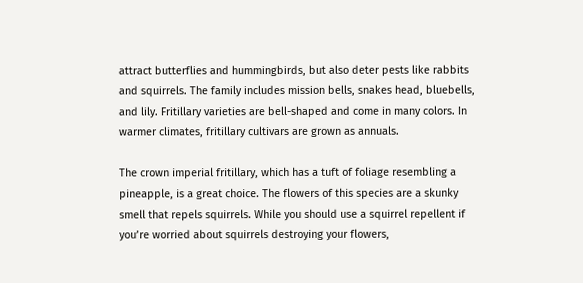attract butterflies and hummingbirds, but also deter pests like rabbits and squirrels. The family includes mission bells, snakes head, bluebells, and lily. Fritillary varieties are bell-shaped and come in many colors. In warmer climates, fritillary cultivars are grown as annuals.

The crown imperial fritillary, which has a tuft of foliage resembling a pineapple, is a great choice. The flowers of this species are a skunky smell that repels squirrels. While you should use a squirrel repellent if you’re worried about squirrels destroying your flowers,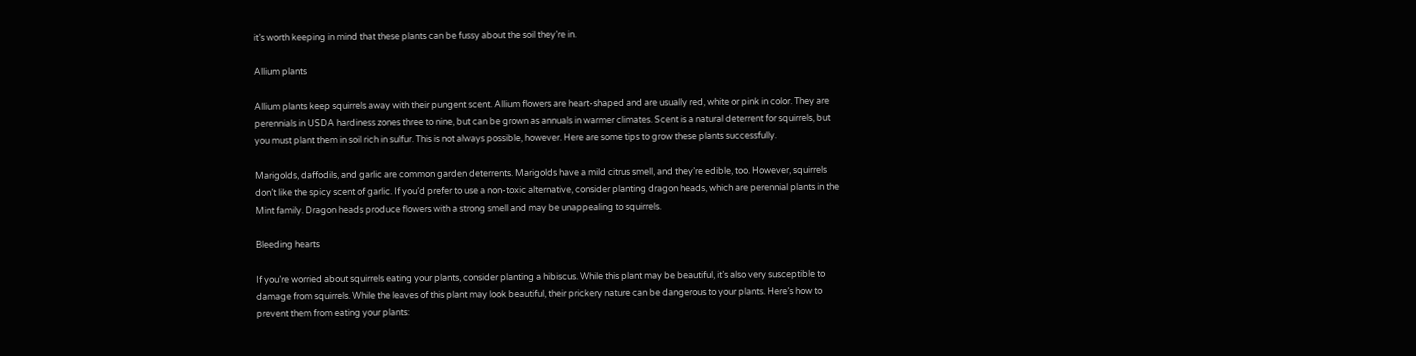it’s worth keeping in mind that these plants can be fussy about the soil they’re in.

Allium plants

Allium plants keep squirrels away with their pungent scent. Allium flowers are heart-shaped and are usually red, white or pink in color. They are perennials in USDA hardiness zones three to nine, but can be grown as annuals in warmer climates. Scent is a natural deterrent for squirrels, but you must plant them in soil rich in sulfur. This is not always possible, however. Here are some tips to grow these plants successfully.

Marigolds, daffodils, and garlic are common garden deterrents. Marigolds have a mild citrus smell, and they’re edible, too. However, squirrels don’t like the spicy scent of garlic. If you’d prefer to use a non-toxic alternative, consider planting dragon heads, which are perennial plants in the Mint family. Dragon heads produce flowers with a strong smell and may be unappealing to squirrels.

Bleeding hearts

If you’re worried about squirrels eating your plants, consider planting a hibiscus. While this plant may be beautiful, it’s also very susceptible to damage from squirrels. While the leaves of this plant may look beautiful, their prickery nature can be dangerous to your plants. Here’s how to prevent them from eating your plants: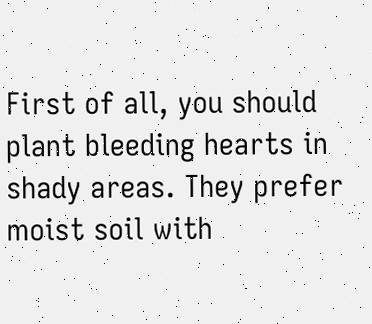First of all, you should plant bleeding hearts in shady areas. They prefer moist soil with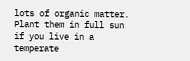lots of organic matter. Plant them in full sun if you live in a temperate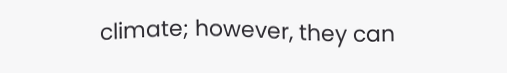climate; however, they can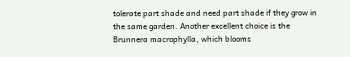tolerate part shade and need part shade if they grow in the same garden. Another excellent choice is the Brunnera macrophylla, which blooms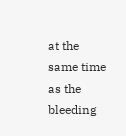at the same time as the bleeding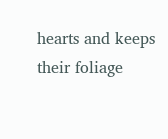hearts and keeps their foliage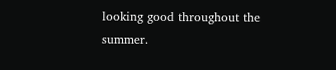looking good throughout the summer.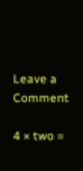Leave a Comment

4 × two =